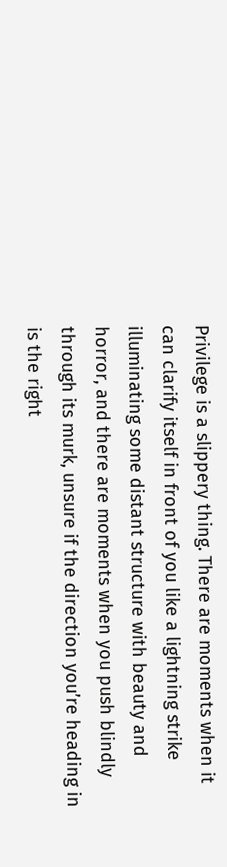Privilege is a slippery thing. There are moments when it can clarify itself in front of you like a lightning strike illuminating some distant structure with beauty and horror, and there are moments when you push blindly through its murk, unsure if the direction you’re heading in is the right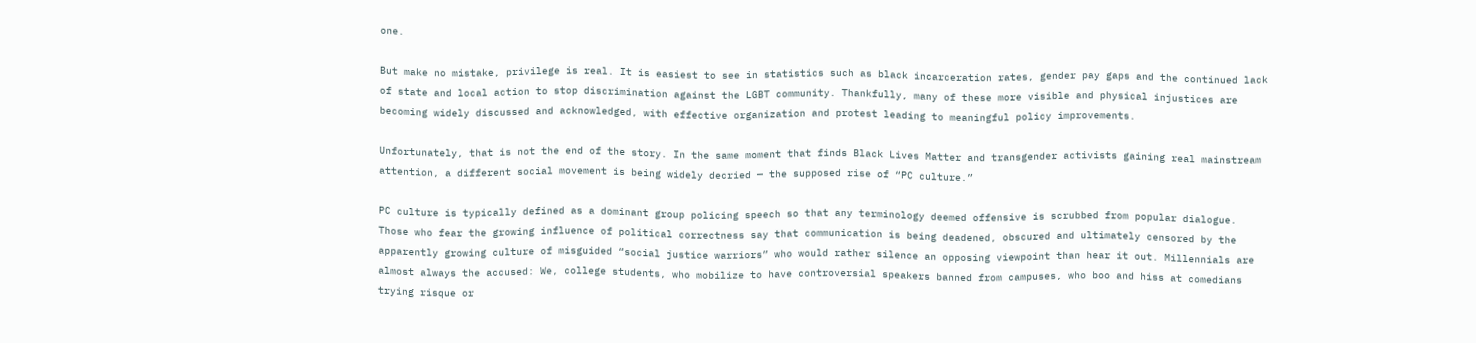one.

But make no mistake, privilege is real. It is easiest to see in statistics such as black incarceration rates, gender pay gaps and the continued lack of state and local action to stop discrimination against the LGBT community. Thankfully, many of these more visible and physical injustices are becoming widely discussed and acknowledged, with effective organization and protest leading to meaningful policy improvements.

Unfortunately, that is not the end of the story. In the same moment that finds Black Lives Matter and transgender activists gaining real mainstream attention, a different social movement is being widely decried — the supposed rise of “PC culture.”

PC culture is typically defined as a dominant group policing speech so that any terminology deemed offensive is scrubbed from popular dialogue. Those who fear the growing influence of political correctness say that communication is being deadened, obscured and ultimately censored by the apparently growing culture of misguided “social justice warriors” who would rather silence an opposing viewpoint than hear it out. Millennials are almost always the accused: We, college students, who mobilize to have controversial speakers banned from campuses, who boo and hiss at comedians trying risque or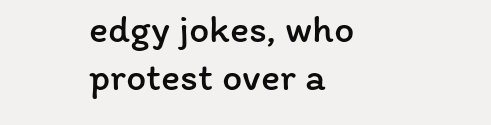edgy jokes, who protest over a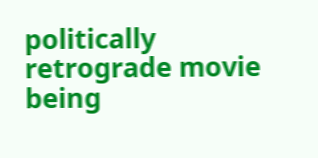politically retrograde movie being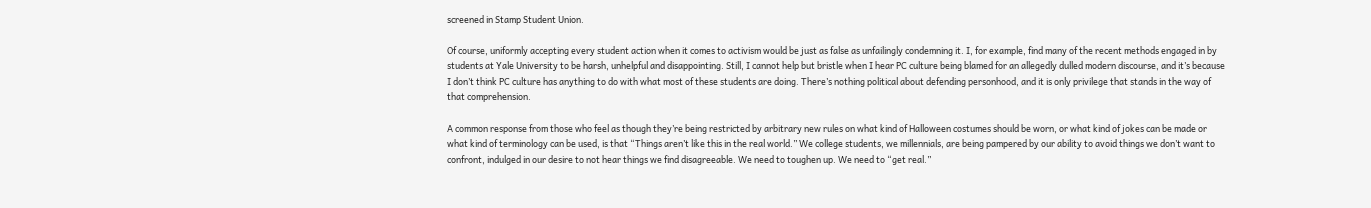screened in Stamp Student Union.

Of course, uniformly accepting every student action when it comes to activism would be just as false as unfailingly condemning it. I, for example, find many of the recent methods engaged in by students at Yale University to be harsh, unhelpful and disappointing. Still, I cannot help but bristle when I hear PC culture being blamed for an allegedly dulled modern discourse, and it’s because I don’t think PC culture has anything to do with what most of these students are doing. There’s nothing political about defending personhood, and it is only privilege that stands in the way of that comprehension.

A common response from those who feel as though they’re being restricted by arbitrary new rules on what kind of Halloween costumes should be worn, or what kind of jokes can be made or what kind of terminology can be used, is that “Things aren’t like this in the real world.” We college students, we millennials, are being pampered by our ability to avoid things we don’t want to confront, indulged in our desire to not hear things we find disagreeable. We need to toughen up. We need to “get real.”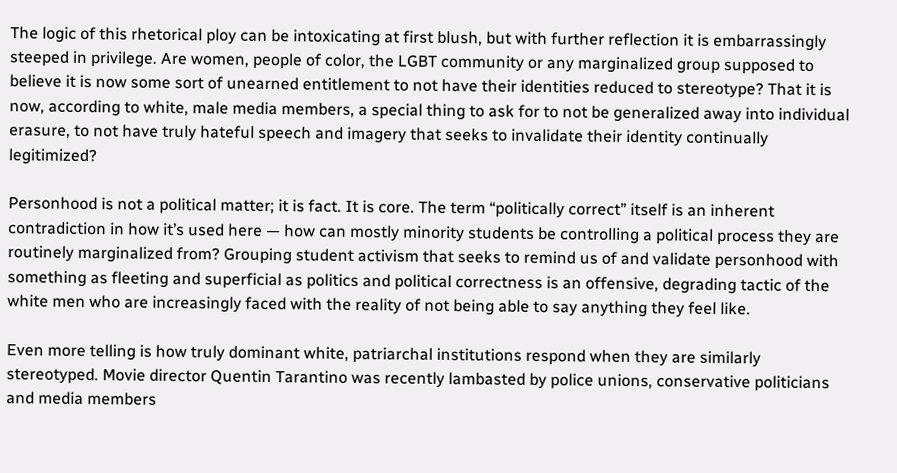The logic of this rhetorical ploy can be intoxicating at first blush, but with further reflection it is embarrassingly steeped in privilege. Are women, people of color, the LGBT community or any marginalized group supposed to believe it is now some sort of unearned entitlement to not have their identities reduced to stereotype? That it is now, according to white, male media members, a special thing to ask for to not be generalized away into individual erasure, to not have truly hateful speech and imagery that seeks to invalidate their identity continually legitimized?

Personhood is not a political matter; it is fact. It is core. The term “politically correct” itself is an inherent contradiction in how it’s used here — how can mostly minority students be controlling a political process they are routinely marginalized from? Grouping student activism that seeks to remind us of and validate personhood with something as fleeting and superficial as politics and political correctness is an offensive, degrading tactic of the white men who are increasingly faced with the reality of not being able to say anything they feel like.

Even more telling is how truly dominant white, patriarchal institutions respond when they are similarly stereotyped. Movie director Quentin Tarantino was recently lambasted by police unions, conservative politicians and media members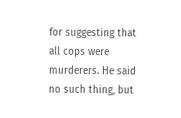for suggesting that all cops were murderers. He said no such thing, but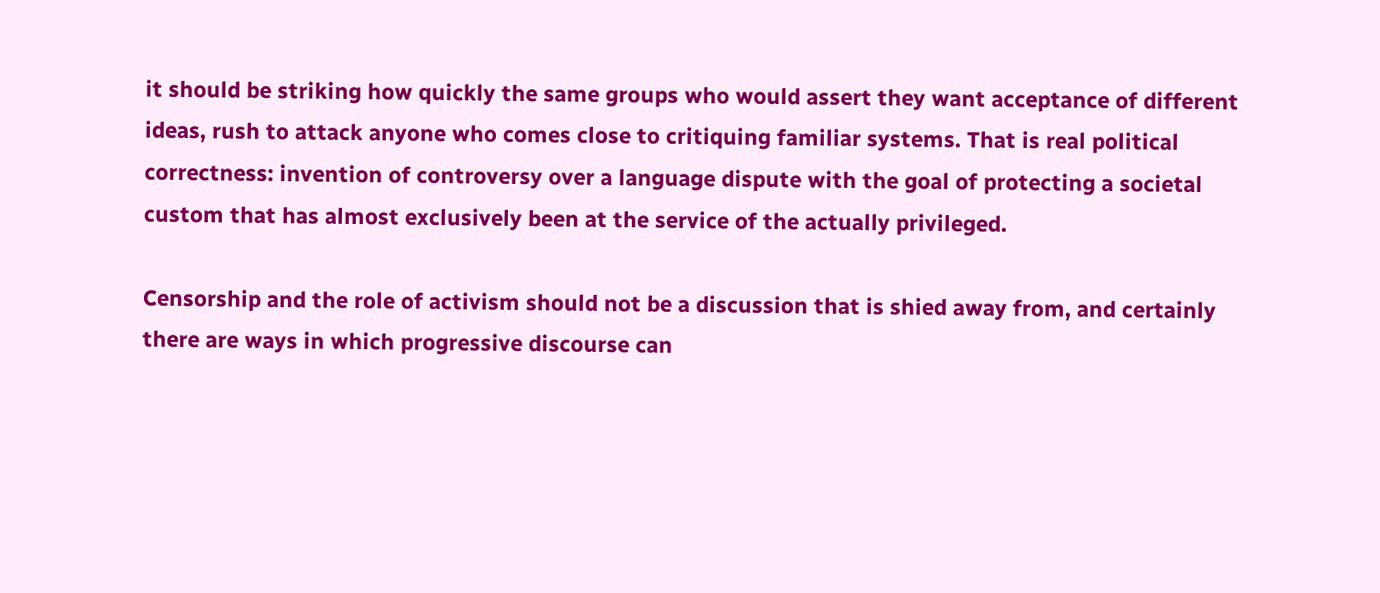it should be striking how quickly the same groups who would assert they want acceptance of different ideas, rush to attack anyone who comes close to critiquing familiar systems. That is real political correctness: invention of controversy over a language dispute with the goal of protecting a societal custom that has almost exclusively been at the service of the actually privileged.

Censorship and the role of activism should not be a discussion that is shied away from, and certainly there are ways in which progressive discourse can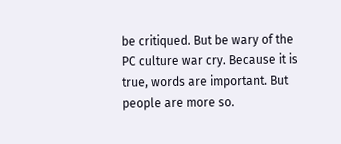be critiqued. But be wary of the PC culture war cry. Because it is true, words are important. But people are more so.